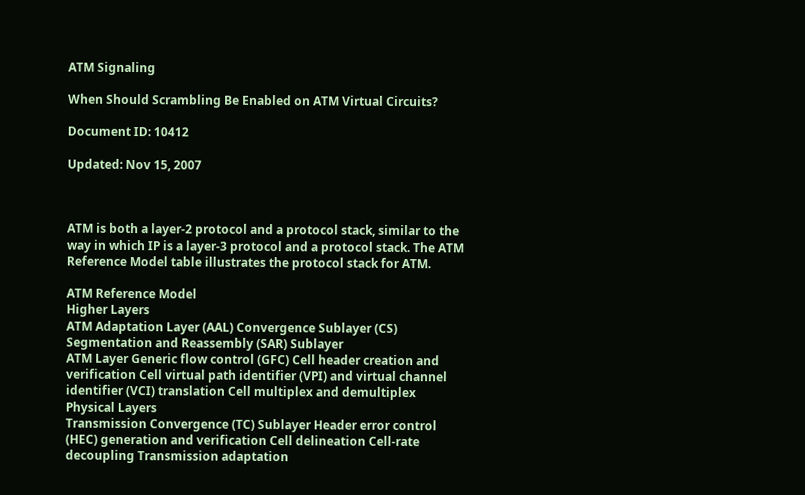ATM Signaling

When Should Scrambling Be Enabled on ATM Virtual Circuits?

Document ID: 10412

Updated: Nov 15, 2007



ATM is both a layer-2 protocol and a protocol stack, similar to the way in which IP is a layer-3 protocol and a protocol stack. The ATM Reference Model table illustrates the protocol stack for ATM.

ATM Reference Model
Higher Layers
ATM Adaptation Layer (AAL) Convergence Sublayer (CS) Segmentation and Reassembly (SAR) Sublayer
ATM Layer Generic flow control (GFC) Cell header creation and verification Cell virtual path identifier (VPI) and virtual channel identifier (VCI) translation Cell multiplex and demultiplex
Physical Layers
Transmission Convergence (TC) Sublayer Header error control (HEC) generation and verification Cell delineation Cell-rate decoupling Transmission adaptation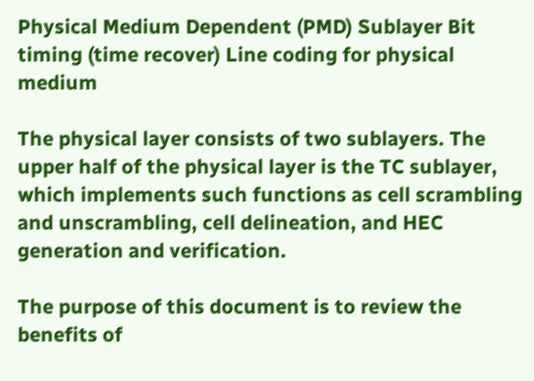Physical Medium Dependent (PMD) Sublayer Bit timing (time recover) Line coding for physical medium

The physical layer consists of two sublayers. The upper half of the physical layer is the TC sublayer, which implements such functions as cell scrambling and unscrambling, cell delineation, and HEC generation and verification.

The purpose of this document is to review the benefits of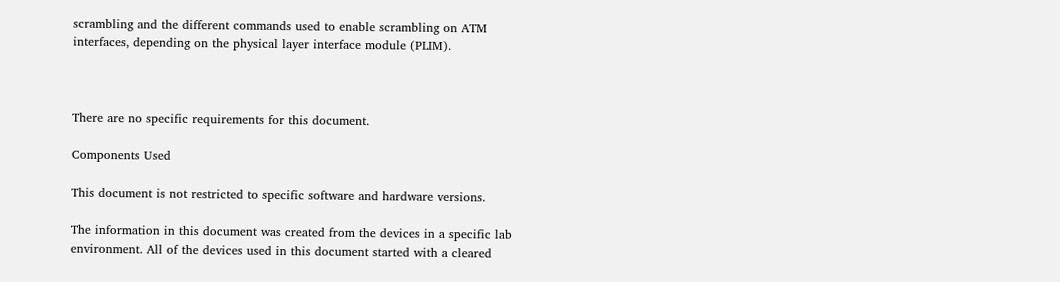scrambling and the different commands used to enable scrambling on ATM interfaces, depending on the physical layer interface module (PLIM).



There are no specific requirements for this document.

Components Used

This document is not restricted to specific software and hardware versions.

The information in this document was created from the devices in a specific lab environment. All of the devices used in this document started with a cleared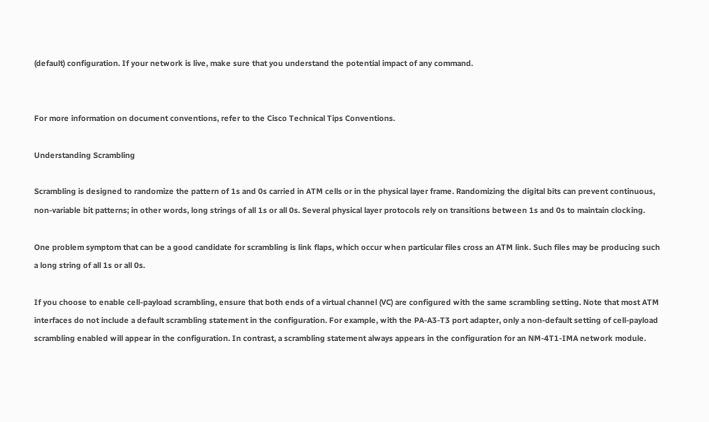(default) configuration. If your network is live, make sure that you understand the potential impact of any command.


For more information on document conventions, refer to the Cisco Technical Tips Conventions.

Understanding Scrambling

Scrambling is designed to randomize the pattern of 1s and 0s carried in ATM cells or in the physical layer frame. Randomizing the digital bits can prevent continuous, non-variable bit patterns; in other words, long strings of all 1s or all 0s. Several physical layer protocols rely on transitions between 1s and 0s to maintain clocking.

One problem symptom that can be a good candidate for scrambling is link flaps, which occur when particular files cross an ATM link. Such files may be producing such a long string of all 1s or all 0s.

If you choose to enable cell-payload scrambling, ensure that both ends of a virtual channel (VC) are configured with the same scrambling setting. Note that most ATM interfaces do not include a default scrambling statement in the configuration. For example, with the PA-A3-T3 port adapter, only a non-default setting of cell-payload scrambling enabled will appear in the configuration. In contrast, a scrambling statement always appears in the configuration for an NM-4T1-IMA network module.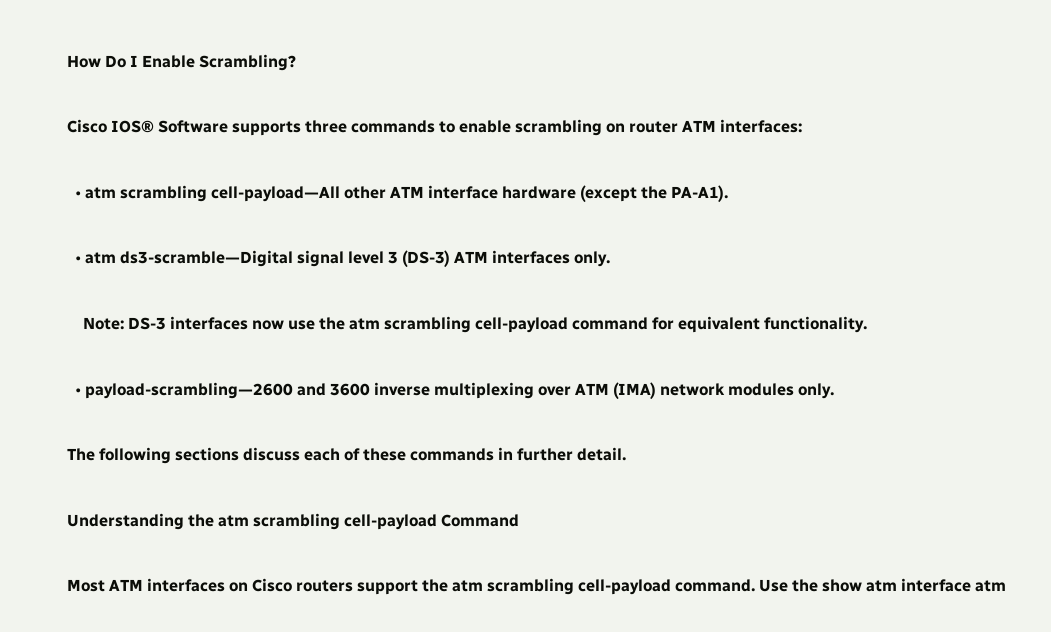How Do I Enable Scrambling?

Cisco IOS® Software supports three commands to enable scrambling on router ATM interfaces:

  • atm scrambling cell-payload—All other ATM interface hardware (except the PA-A1).

  • atm ds3-scramble—Digital signal level 3 (DS-3) ATM interfaces only.

    Note: DS-3 interfaces now use the atm scrambling cell-payload command for equivalent functionality.

  • payload-scrambling—2600 and 3600 inverse multiplexing over ATM (IMA) network modules only.

The following sections discuss each of these commands in further detail.

Understanding the atm scrambling cell-payload Command

Most ATM interfaces on Cisco routers support the atm scrambling cell-payload command. Use the show atm interface atm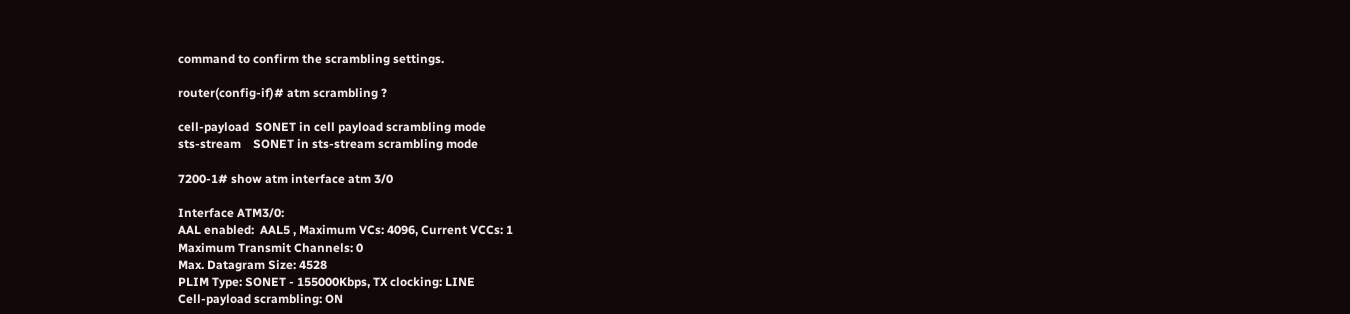command to confirm the scrambling settings.

router(config-if)# atm scrambling ?

cell-payload  SONET in cell payload scrambling mode
sts-stream    SONET in sts-stream scrambling mode

7200-1# show atm interface atm 3/0

Interface ATM3/0:
AAL enabled:  AAL5 , Maximum VCs: 4096, Current VCCs: 1
Maximum Transmit Channels: 0
Max. Datagram Size: 4528
PLIM Type: SONET - 155000Kbps, TX clocking: LINE
Cell-payload scrambling: ON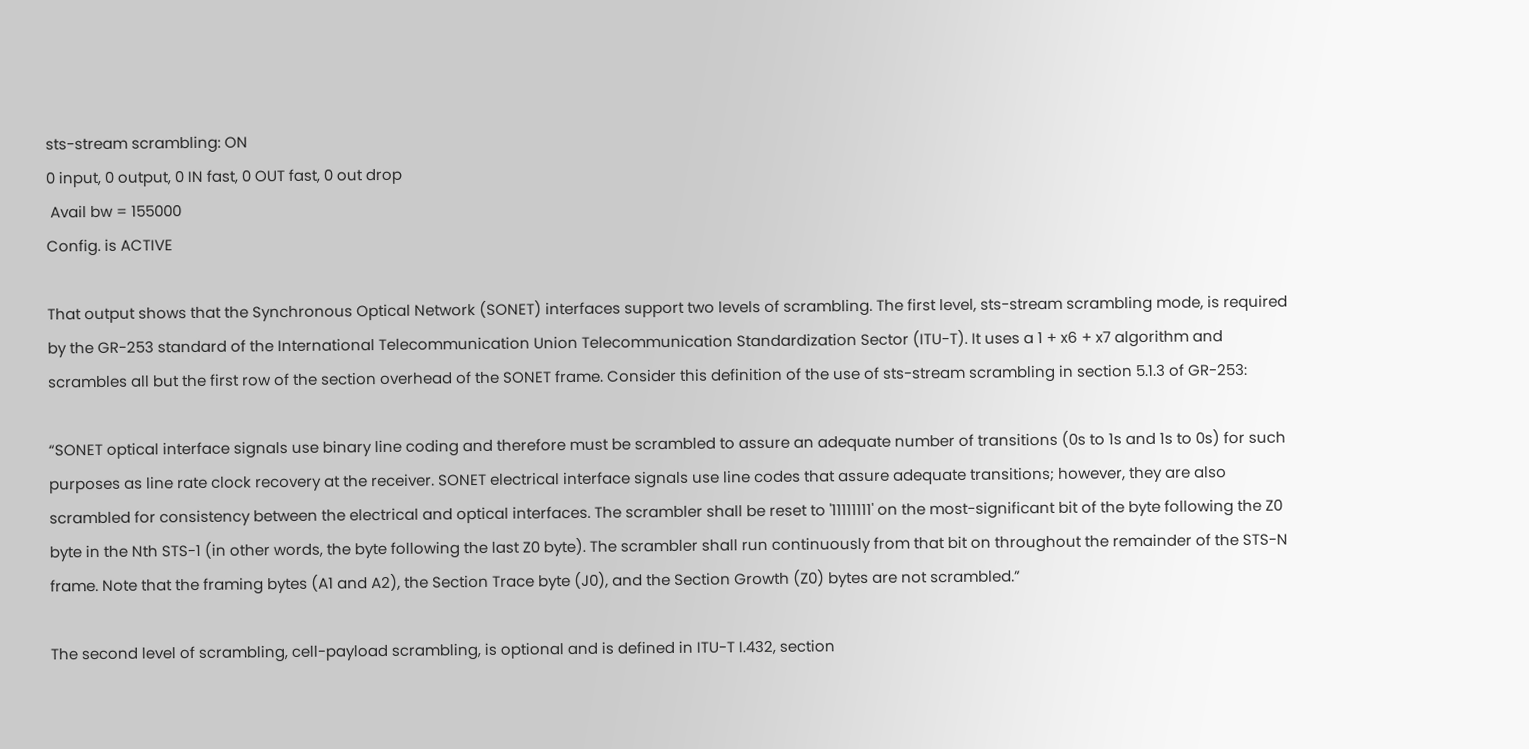sts-stream scrambling: ON
0 input, 0 output, 0 IN fast, 0 OUT fast, 0 out drop
 Avail bw = 155000
Config. is ACTIVE

That output shows that the Synchronous Optical Network (SONET) interfaces support two levels of scrambling. The first level, sts-stream scrambling mode, is required by the GR-253 standard of the International Telecommunication Union Telecommunication Standardization Sector (ITU-T). It uses a 1 + x6 + x7 algorithm and scrambles all but the first row of the section overhead of the SONET frame. Consider this definition of the use of sts-stream scrambling in section 5.1.3 of GR-253:

“SONET optical interface signals use binary line coding and therefore must be scrambled to assure an adequate number of transitions (0s to 1s and 1s to 0s) for such purposes as line rate clock recovery at the receiver. SONET electrical interface signals use line codes that assure adequate transitions; however, they are also scrambled for consistency between the electrical and optical interfaces. The scrambler shall be reset to '11111111' on the most-significant bit of the byte following the Z0 byte in the Nth STS-1 (in other words, the byte following the last Z0 byte). The scrambler shall run continuously from that bit on throughout the remainder of the STS-N frame. Note that the framing bytes (A1 and A2), the Section Trace byte (J0), and the Section Growth (Z0) bytes are not scrambled.”

The second level of scrambling, cell-payload scrambling, is optional and is defined in ITU-T I.432, section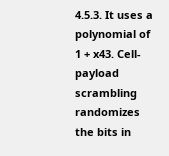4.5.3. It uses a polynomial of 1 + x43. Cell-payload scrambling randomizes the bits in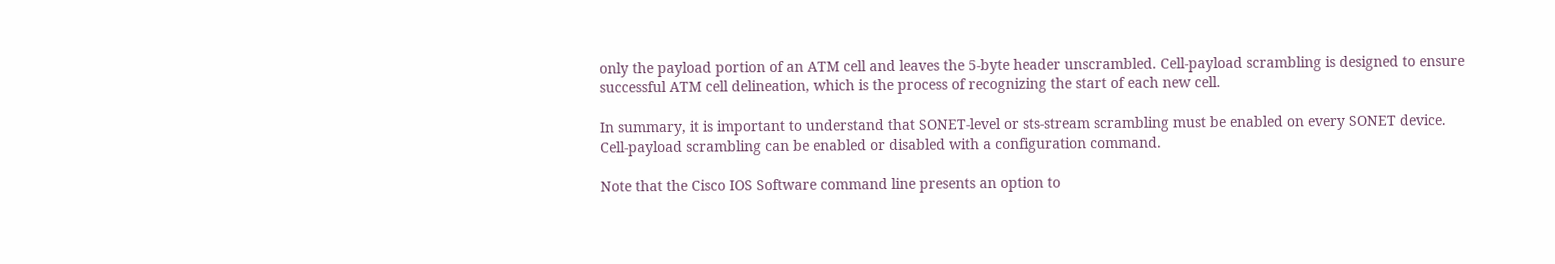only the payload portion of an ATM cell and leaves the 5-byte header unscrambled. Cell-payload scrambling is designed to ensure successful ATM cell delineation, which is the process of recognizing the start of each new cell.

In summary, it is important to understand that SONET-level or sts-stream scrambling must be enabled on every SONET device. Cell-payload scrambling can be enabled or disabled with a configuration command.

Note that the Cisco IOS Software command line presents an option to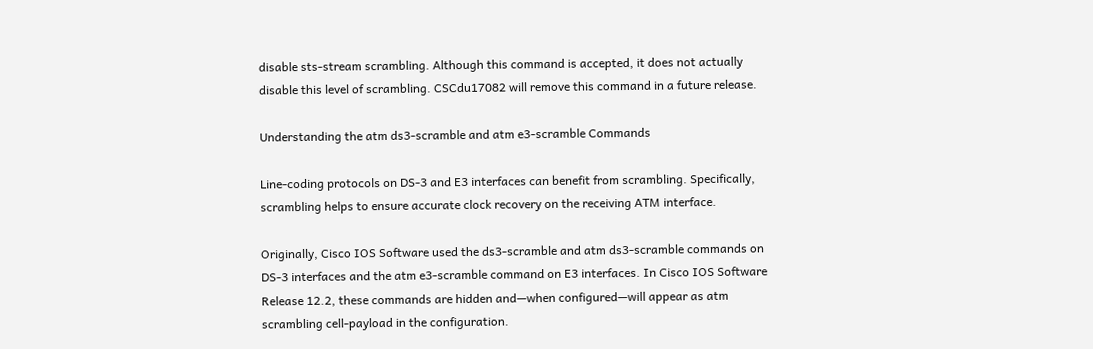disable sts-stream scrambling. Although this command is accepted, it does not actually disable this level of scrambling. CSCdu17082 will remove this command in a future release.

Understanding the atm ds3-scramble and atm e3-scramble Commands

Line-coding protocols on DS-3 and E3 interfaces can benefit from scrambling. Specifically, scrambling helps to ensure accurate clock recovery on the receiving ATM interface.

Originally, Cisco IOS Software used the ds3-scramble and atm ds3-scramble commands on DS-3 interfaces and the atm e3-scramble command on E3 interfaces. In Cisco IOS Software Release 12.2, these commands are hidden and—when configured—will appear as atm scrambling cell-payload in the configuration.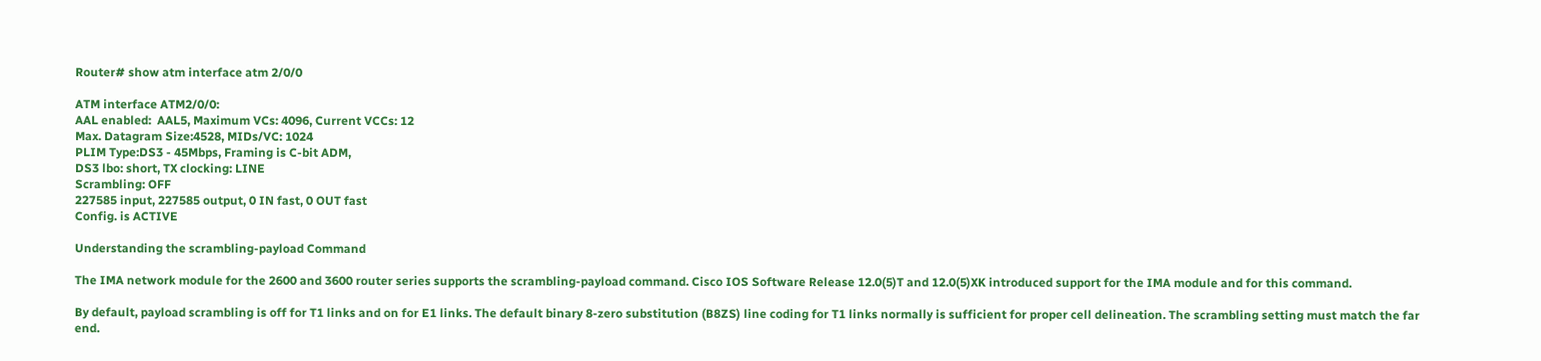Router# show atm interface atm 2/0/0

ATM interface ATM2/0/0:
AAL enabled:  AAL5, Maximum VCs: 4096, Current VCCs: 12
Max. Datagram Size:4528, MIDs/VC: 1024
PLIM Type:DS3 - 45Mbps, Framing is C-bit ADM,
DS3 lbo: short, TX clocking: LINE
Scrambling: OFF
227585 input, 227585 output, 0 IN fast, 0 OUT fast
Config. is ACTIVE

Understanding the scrambling-payload Command

The IMA network module for the 2600 and 3600 router series supports the scrambling-payload command. Cisco IOS Software Release 12.0(5)T and 12.0(5)XK introduced support for the IMA module and for this command.

By default, payload scrambling is off for T1 links and on for E1 links. The default binary 8-zero substitution (B8ZS) line coding for T1 links normally is sufficient for proper cell delineation. The scrambling setting must match the far end.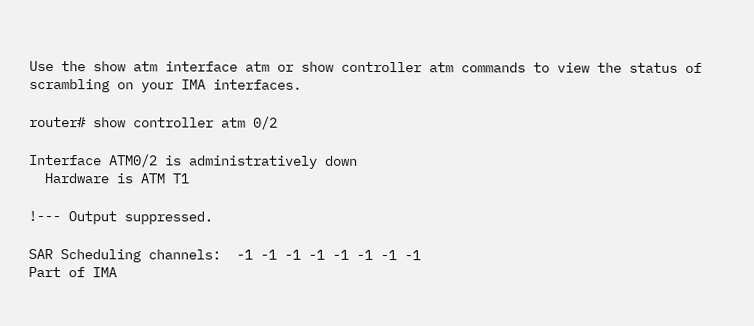Use the show atm interface atm or show controller atm commands to view the status of scrambling on your IMA interfaces.

router# show controller atm 0/2

Interface ATM0/2 is administratively down
  Hardware is ATM T1

!--- Output suppressed.

SAR Scheduling channels:  -1 -1 -1 -1 -1 -1 -1 -1
Part of IMA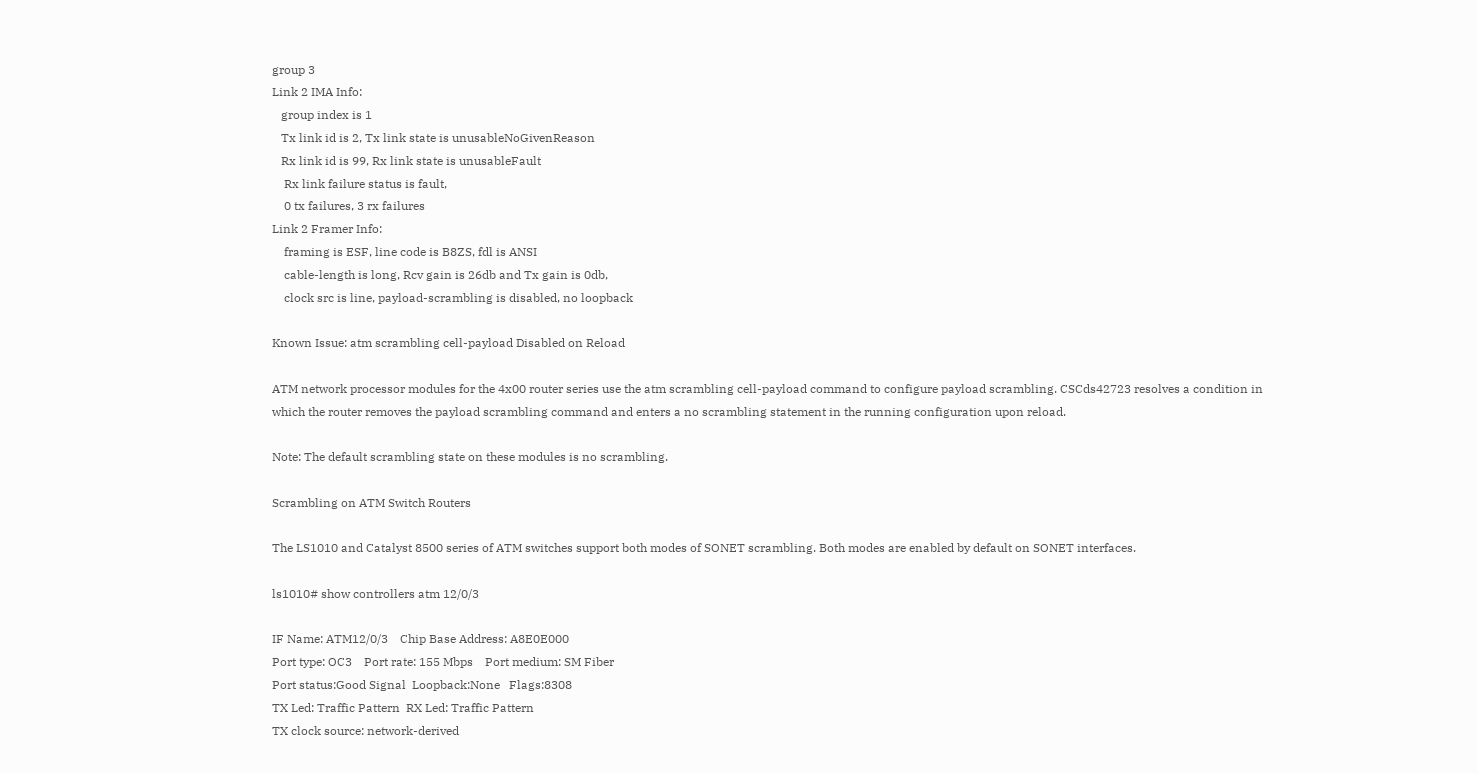group 3
Link 2 IMA Info:
   group index is 1
   Tx link id is 2, Tx link state is unusableNoGivenReason
   Rx link id is 99, Rx link state is unusableFault
    Rx link failure status is fault,
    0 tx failures, 3 rx failures
Link 2 Framer Info:
    framing is ESF, line code is B8ZS, fdl is ANSI
    cable-length is long, Rcv gain is 26db and Tx gain is 0db,
    clock src is line, payload-scrambling is disabled, no loopback

Known Issue: atm scrambling cell-payload Disabled on Reload

ATM network processor modules for the 4x00 router series use the atm scrambling cell-payload command to configure payload scrambling. CSCds42723 resolves a condition in which the router removes the payload scrambling command and enters a no scrambling statement in the running configuration upon reload.

Note: The default scrambling state on these modules is no scrambling.

Scrambling on ATM Switch Routers

The LS1010 and Catalyst 8500 series of ATM switches support both modes of SONET scrambling. Both modes are enabled by default on SONET interfaces.

ls1010# show controllers atm 12/0/3

IF Name: ATM12/0/3    Chip Base Address: A8E0E000
Port type: OC3    Port rate: 155 Mbps    Port medium: SM Fiber
Port status:Good Signal  Loopback:None   Flags:8308
TX Led: Traffic Pattern  RX Led: Traffic Pattern
TX clock source: network-derived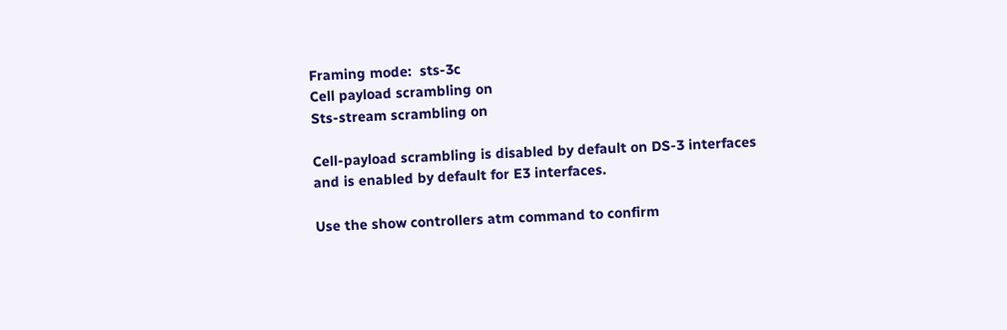Framing mode:  sts-3c
Cell payload scrambling on
Sts-stream scrambling on

Cell-payload scrambling is disabled by default on DS-3 interfaces and is enabled by default for E3 interfaces.

Use the show controllers atm command to confirm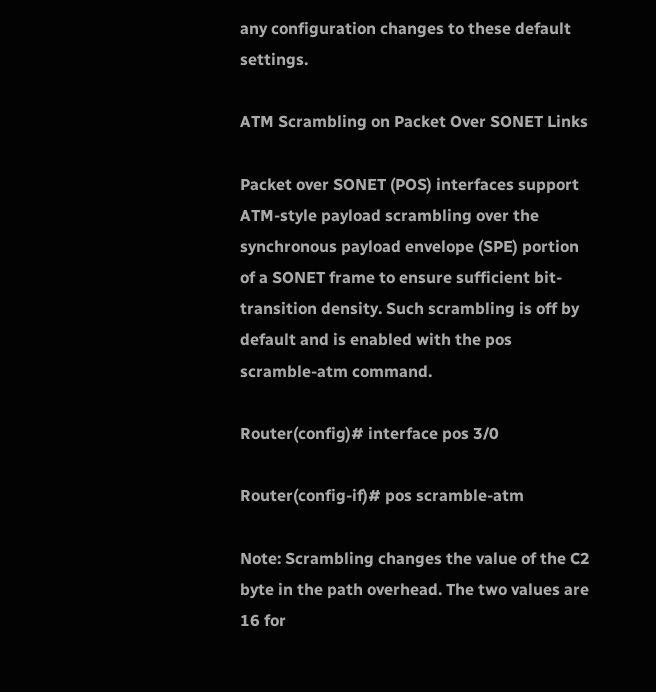any configuration changes to these default settings.

ATM Scrambling on Packet Over SONET Links

Packet over SONET (POS) interfaces support ATM-style payload scrambling over the synchronous payload envelope (SPE) portion of a SONET frame to ensure sufficient bit-transition density. Such scrambling is off by default and is enabled with the pos scramble-atm command.

Router(config)# interface pos 3/0

Router(config-if)# pos scramble-atm

Note: Scrambling changes the value of the C2 byte in the path overhead. The two values are 16 for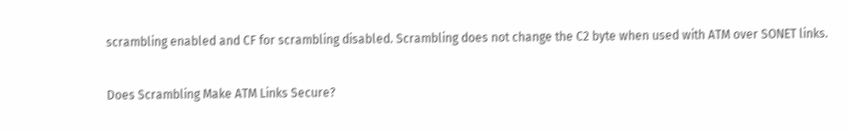scrambling enabled and CF for scrambling disabled. Scrambling does not change the C2 byte when used with ATM over SONET links.

Does Scrambling Make ATM Links Secure?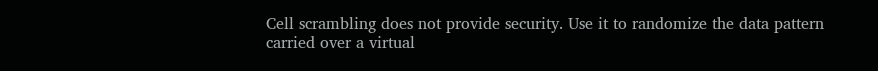Cell scrambling does not provide security. Use it to randomize the data pattern carried over a virtual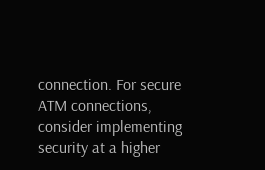connection. For secure ATM connections, consider implementing security at a higher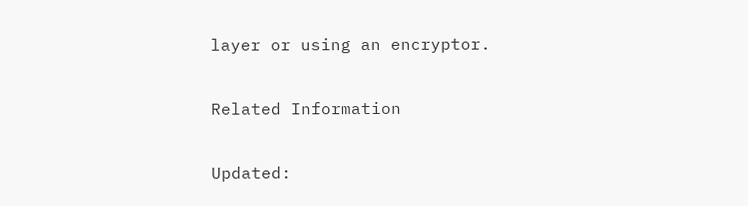layer or using an encryptor.

Related Information

Updated: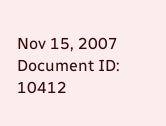Nov 15, 2007
Document ID: 10412